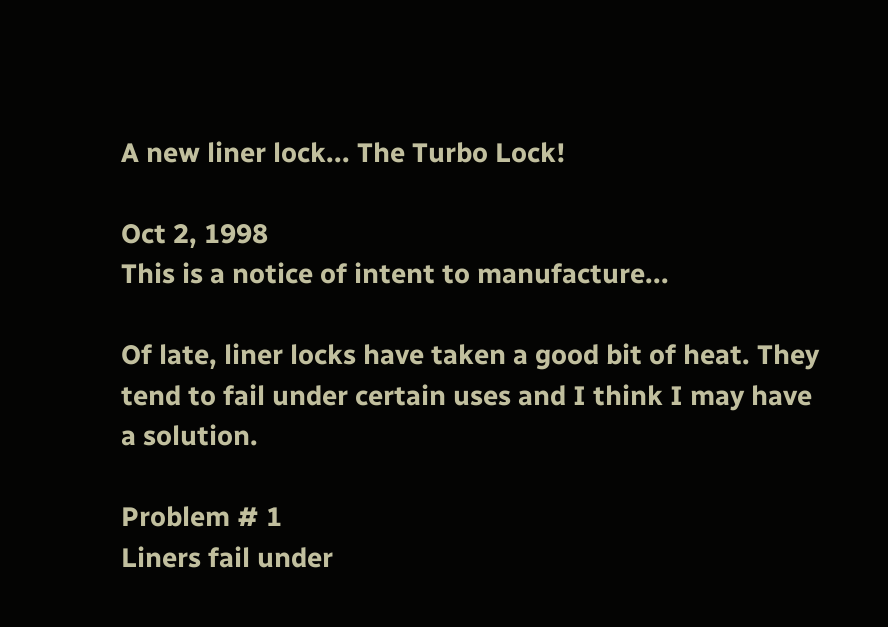A new liner lock... The Turbo Lock!

Oct 2, 1998
This is a notice of intent to manufacture...

Of late, liner locks have taken a good bit of heat. They tend to fail under certain uses and I think I may have a solution.

Problem # 1
Liners fail under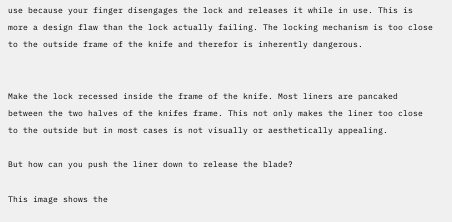use because your finger disengages the lock and releases it while in use. This is more a design flaw than the lock actually failing. The locking mechanism is too close to the outside frame of the knife and therefor is inherently dangerous.


Make the lock recessed inside the frame of the knife. Most liners are pancaked between the two halves of the knifes frame. This not only makes the liner too close to the outside but in most cases is not visually or aesthetically appealing.

But how can you push the liner down to release the blade?

This image shows the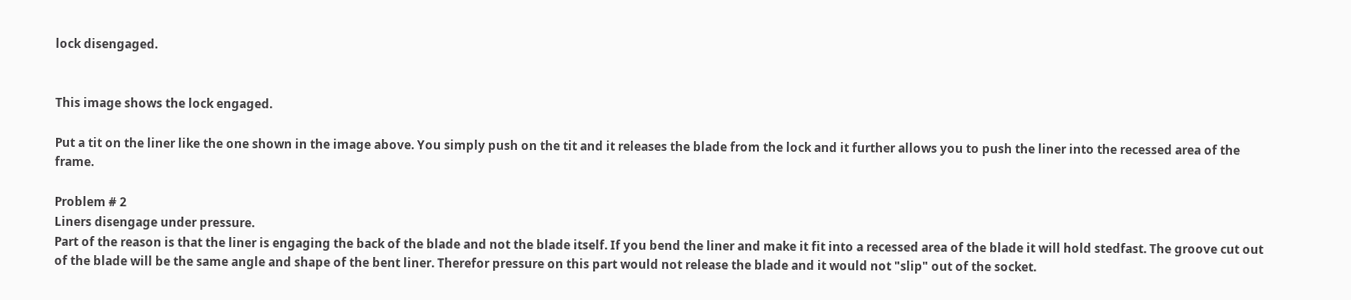lock disengaged.


This image shows the lock engaged.

Put a tit on the liner like the one shown in the image above. You simply push on the tit and it releases the blade from the lock and it further allows you to push the liner into the recessed area of the frame.

Problem # 2
Liners disengage under pressure.
Part of the reason is that the liner is engaging the back of the blade and not the blade itself. If you bend the liner and make it fit into a recessed area of the blade it will hold stedfast. The groove cut out of the blade will be the same angle and shape of the bent liner. Therefor pressure on this part would not release the blade and it would not "slip" out of the socket.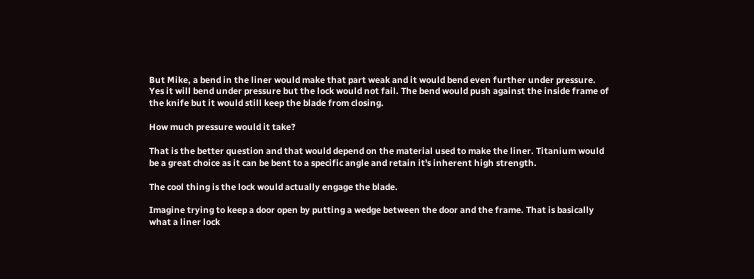But Mike, a bend in the liner would make that part weak and it would bend even further under pressure.
Yes it will bend under pressure but the lock would not fail. The bend would push against the inside frame of the knife but it would still keep the blade from closing.

How much pressure would it take?

That is the better question and that would depend on the material used to make the liner. Titanium would be a great choice as it can be bent to a specific angle and retain it's inherent high strength.

The cool thing is the lock would actually engage the blade.

Imagine trying to keep a door open by putting a wedge between the door and the frame. That is basically what a liner lock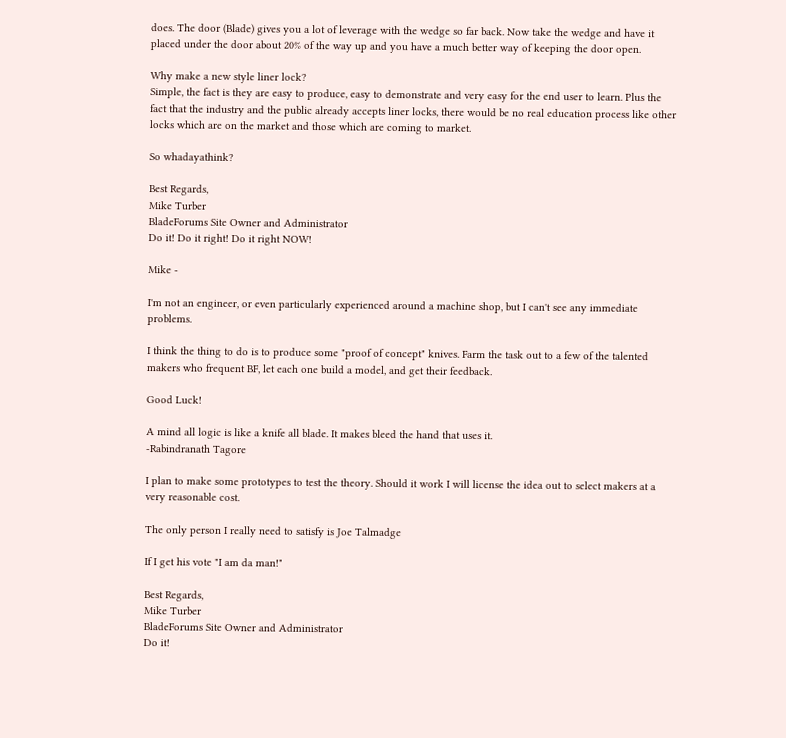does. The door (Blade) gives you a lot of leverage with the wedge so far back. Now take the wedge and have it placed under the door about 20% of the way up and you have a much better way of keeping the door open.

Why make a new style liner lock?
Simple, the fact is they are easy to produce, easy to demonstrate and very easy for the end user to learn. Plus the fact that the industry and the public already accepts liner locks, there would be no real education process like other locks which are on the market and those which are coming to market.

So whadayathink?

Best Regards,
Mike Turber
BladeForums Site Owner and Administrator
Do it! Do it right! Do it right NOW!

Mike -

I'm not an engineer, or even particularly experienced around a machine shop, but I can't see any immediate problems.

I think the thing to do is to produce some "proof of concept" knives. Farm the task out to a few of the talented makers who frequent BF, let each one build a model, and get their feedback.

Good Luck!

A mind all logic is like a knife all blade. It makes bleed the hand that uses it.
-Rabindranath Tagore

I plan to make some prototypes to test the theory. Should it work I will license the idea out to select makers at a very reasonable cost.

The only person I really need to satisfy is Joe Talmadge

If I get his vote "I am da man!"

Best Regards,
Mike Turber
BladeForums Site Owner and Administrator
Do it!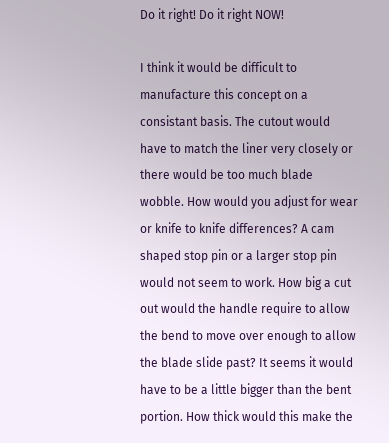Do it right! Do it right NOW!

I think it would be difficult to manufacture this concept on a consistant basis. The cutout would have to match the liner very closely or there would be too much blade wobble. How would you adjust for wear or knife to knife differences? A cam shaped stop pin or a larger stop pin would not seem to work. How big a cut out would the handle require to allow the bend to move over enough to allow the blade slide past? It seems it would have to be a little bigger than the bent portion. How thick would this make the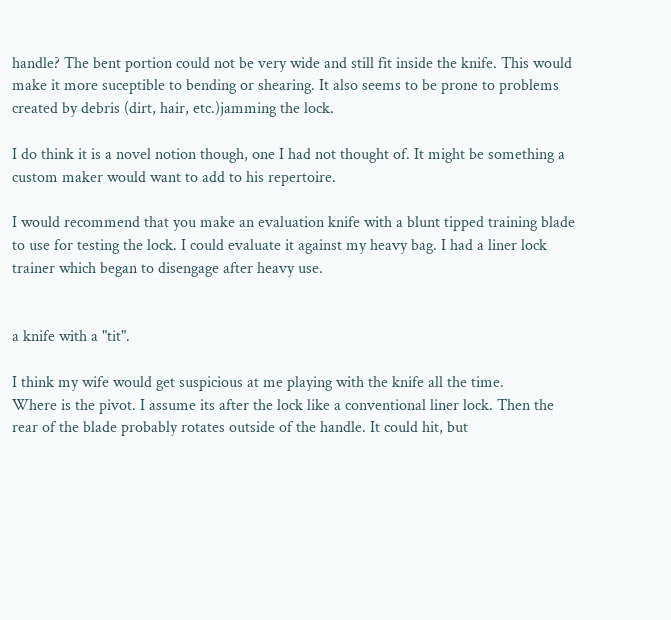handle? The bent portion could not be very wide and still fit inside the knife. This would make it more suceptible to bending or shearing. It also seems to be prone to problems created by debris (dirt, hair, etc.)jamming the lock.

I do think it is a novel notion though, one I had not thought of. It might be something a custom maker would want to add to his repertoire.

I would recommend that you make an evaluation knife with a blunt tipped training blade to use for testing the lock. I could evaluate it against my heavy bag. I had a liner lock trainer which began to disengage after heavy use.


a knife with a "tit".

I think my wife would get suspicious at me playing with the knife all the time.
Where is the pivot. I assume its after the lock like a conventional liner lock. Then the rear of the blade probably rotates outside of the handle. It could hit, but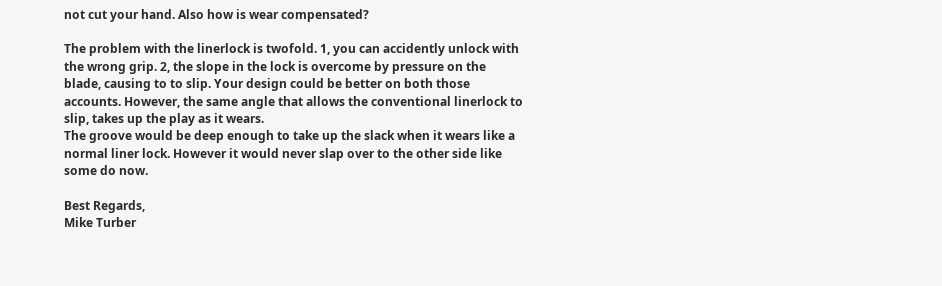not cut your hand. Also how is wear compensated?

The problem with the linerlock is twofold. 1, you can accidently unlock with the wrong grip. 2, the slope in the lock is overcome by pressure on the blade, causing to to slip. Your design could be better on both those accounts. However, the same angle that allows the conventional linerlock to slip, takes up the play as it wears.
The groove would be deep enough to take up the slack when it wears like a normal liner lock. However it would never slap over to the other side like some do now.

Best Regards,
Mike Turber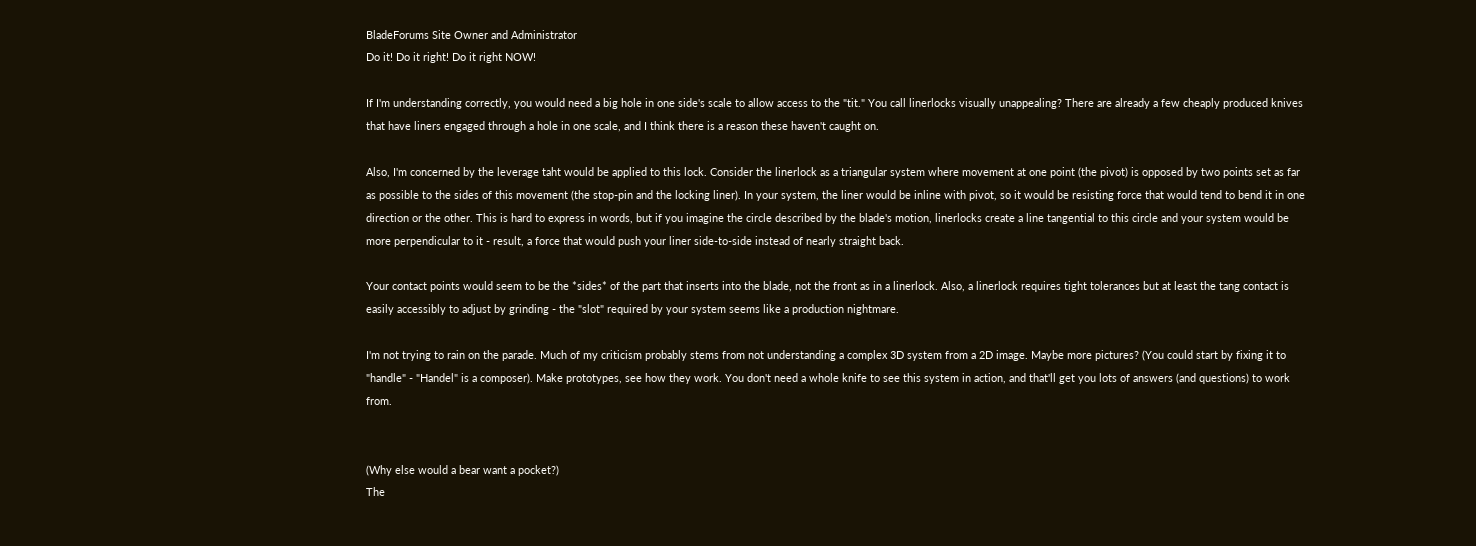BladeForums Site Owner and Administrator
Do it! Do it right! Do it right NOW!

If I'm understanding correctly, you would need a big hole in one side's scale to allow access to the "tit." You call linerlocks visually unappealing? There are already a few cheaply produced knives that have liners engaged through a hole in one scale, and I think there is a reason these haven't caught on.

Also, I'm concerned by the leverage taht would be applied to this lock. Consider the linerlock as a triangular system where movement at one point (the pivot) is opposed by two points set as far as possible to the sides of this movement (the stop-pin and the locking liner). In your system, the liner would be inline with pivot, so it would be resisting force that would tend to bend it in one direction or the other. This is hard to express in words, but if you imagine the circle described by the blade's motion, linerlocks create a line tangential to this circle and your system would be more perpendicular to it - result, a force that would push your liner side-to-side instead of nearly straight back.

Your contact points would seem to be the *sides* of the part that inserts into the blade, not the front as in a linerlock. Also, a linerlock requires tight tolerances but at least the tang contact is easily accessibly to adjust by grinding - the "slot" required by your system seems like a production nightmare.

I'm not trying to rain on the parade. Much of my criticism probably stems from not understanding a complex 3D system from a 2D image. Maybe more pictures? (You could start by fixing it to "handle" - "Handel" is a composer). Make prototypes, see how they work. You don't need a whole knife to see this system in action, and that'll get you lots of answers (and questions) to work from.


(Why else would a bear want a pocket?)
The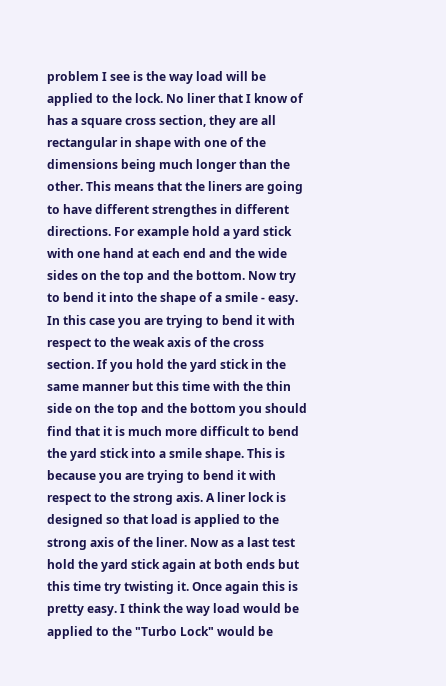problem I see is the way load will be applied to the lock. No liner that I know of has a square cross section, they are all rectangular in shape with one of the dimensions being much longer than the other. This means that the liners are going to have different strengthes in different directions. For example hold a yard stick with one hand at each end and the wide sides on the top and the bottom. Now try to bend it into the shape of a smile - easy. In this case you are trying to bend it with respect to the weak axis of the cross section. If you hold the yard stick in the same manner but this time with the thin side on the top and the bottom you should find that it is much more difficult to bend the yard stick into a smile shape. This is because you are trying to bend it with respect to the strong axis. A liner lock is designed so that load is applied to the strong axis of the liner. Now as a last test hold the yard stick again at both ends but this time try twisting it. Once again this is pretty easy. I think the way load would be applied to the "Turbo Lock" would be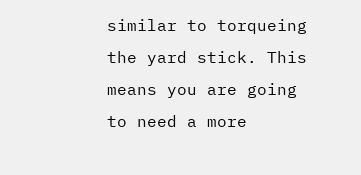similar to torqueing the yard stick. This means you are going to need a more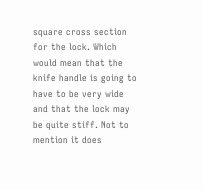square cross section for the lock. Which would mean that the knife handle is going to have to be very wide and that the lock may be quite stiff. Not to mention it does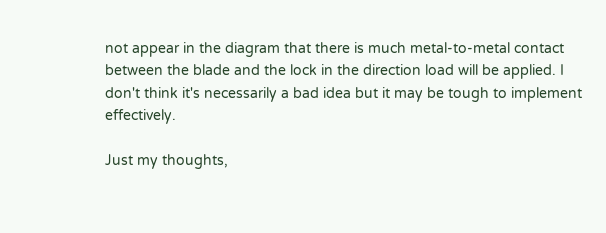not appear in the diagram that there is much metal-to-metal contact between the blade and the lock in the direction load will be applied. I don't think it's necessarily a bad idea but it may be tough to implement effectively.

Just my thoughts,